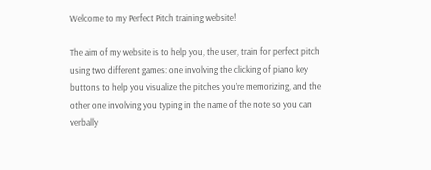Welcome to my Perfect Pitch training website!

The aim of my website is to help you, the user, train for perfect pitch using two different games: one involving the clicking of piano key buttons to help you visualize the pitches you’re memorizing, and the other one involving you typing in the name of the note so you can verbally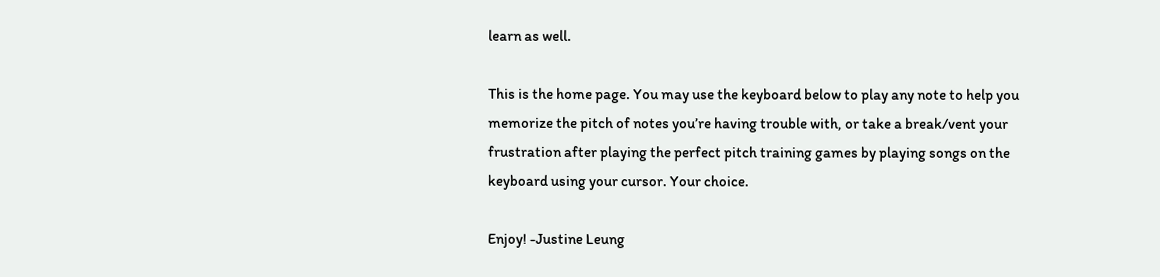learn as well.

This is the home page. You may use the keyboard below to play any note to help you memorize the pitch of notes you’re having trouble with, or take a break/vent your frustration after playing the perfect pitch training games by playing songs on the keyboard using your cursor. Your choice.

Enjoy! -Justine Leung